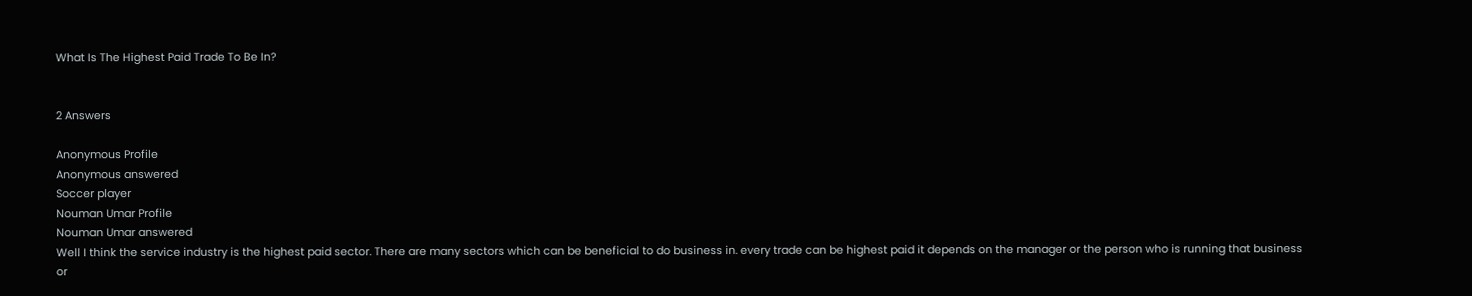What Is The Highest Paid Trade To Be In?


2 Answers

Anonymous Profile
Anonymous answered
Soccer player
Nouman Umar Profile
Nouman Umar answered
Well I think the service industry is the highest paid sector. There are many sectors which can be beneficial to do business in. every trade can be highest paid it depends on the manager or the person who is running that business or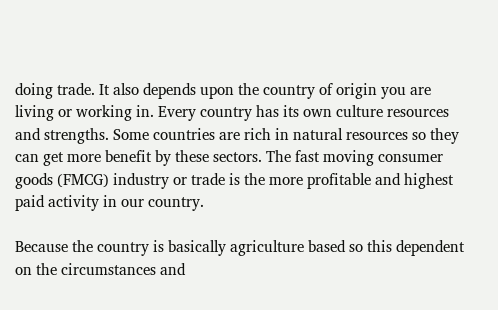doing trade. It also depends upon the country of origin you are living or working in. Every country has its own culture resources and strengths. Some countries are rich in natural resources so they can get more benefit by these sectors. The fast moving consumer goods (FMCG) industry or trade is the more profitable and highest paid activity in our country.

Because the country is basically agriculture based so this dependent on the circumstances and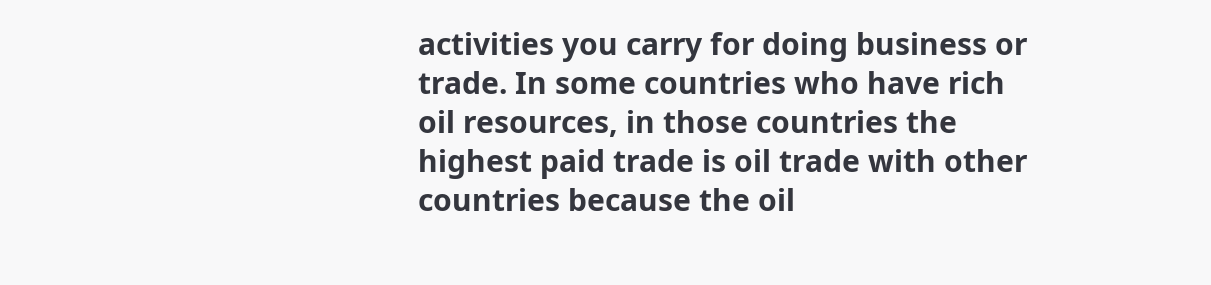activities you carry for doing business or trade. In some countries who have rich oil resources, in those countries the highest paid trade is oil trade with other countries because the oil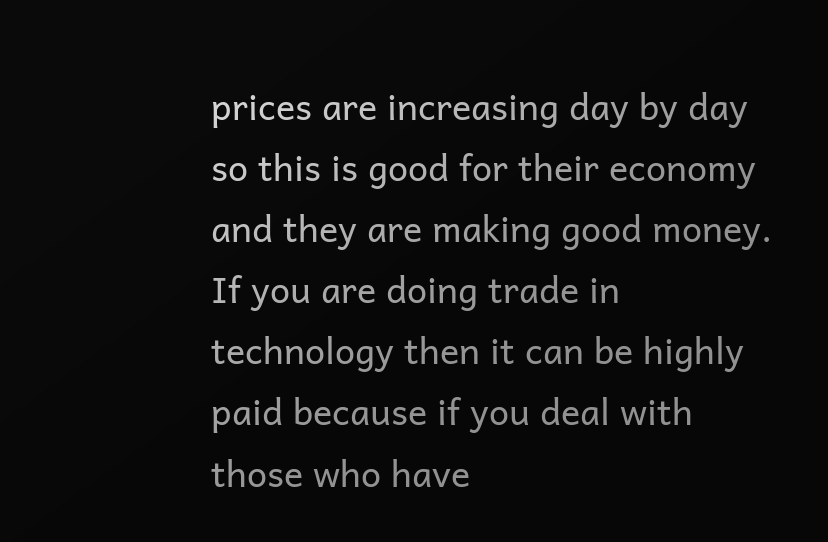prices are increasing day by day so this is good for their economy and they are making good money. If you are doing trade in technology then it can be highly paid because if you deal with those who have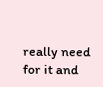really need for it and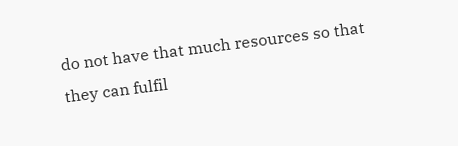do not have that much resources so that they can fulfil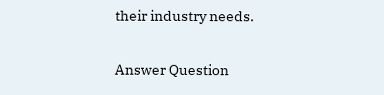their industry needs.

Answer Question